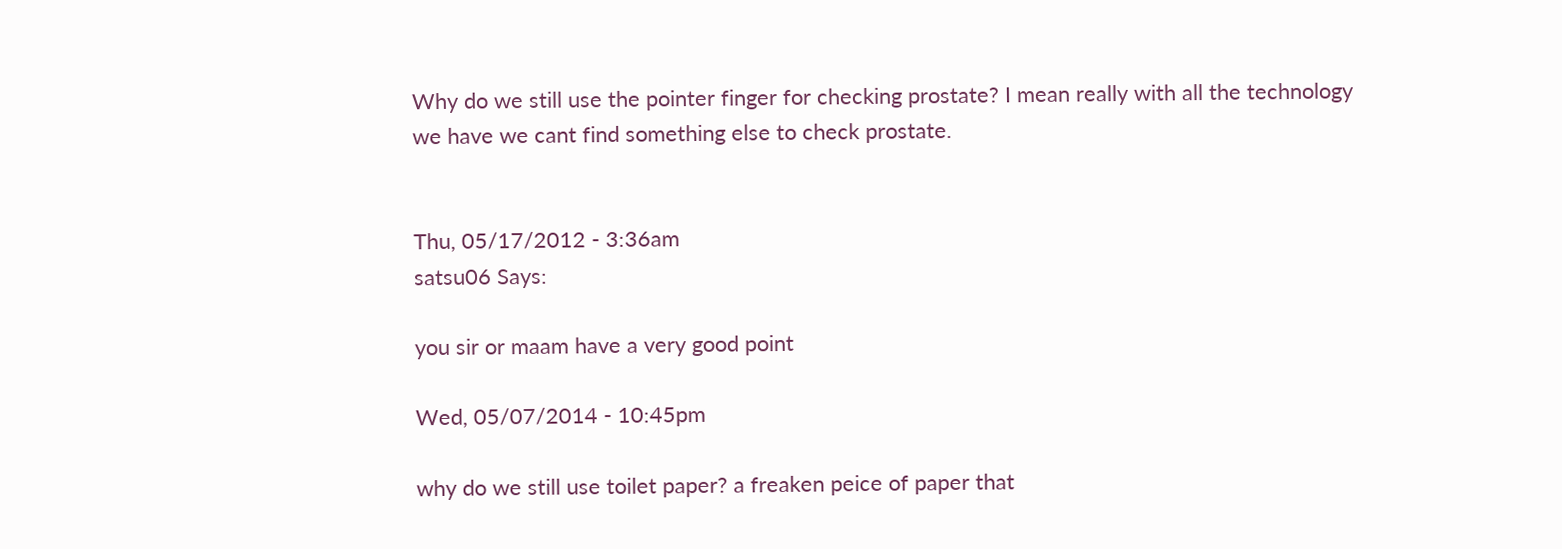Why do we still use the pointer finger for checking prostate? I mean really with all the technology we have we cant find something else to check prostate.


Thu, 05/17/2012 - 3:36am
satsu06 Says:

you sir or maam have a very good point

Wed, 05/07/2014 - 10:45pm

why do we still use toilet paper? a freaken peice of paper that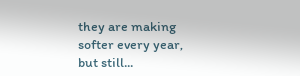they are making softer every year, but still...